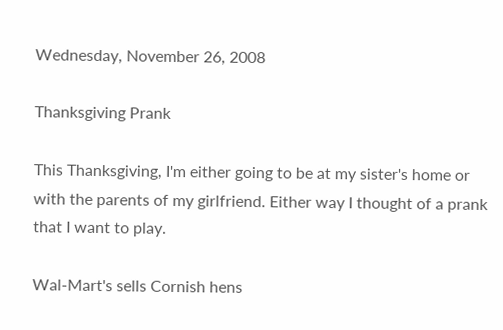Wednesday, November 26, 2008

Thanksgiving Prank

This Thanksgiving, I'm either going to be at my sister's home or with the parents of my girlfriend. Either way I thought of a prank that I want to play.

Wal-Mart's sells Cornish hens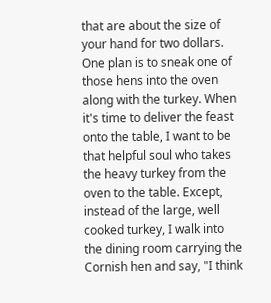that are about the size of your hand for two dollars. One plan is to sneak one of those hens into the oven along with the turkey. When it's time to deliver the feast onto the table, I want to be that helpful soul who takes the heavy turkey from the oven to the table. Except, instead of the large, well cooked turkey, I walk into the dining room carrying the Cornish hen and say, "I think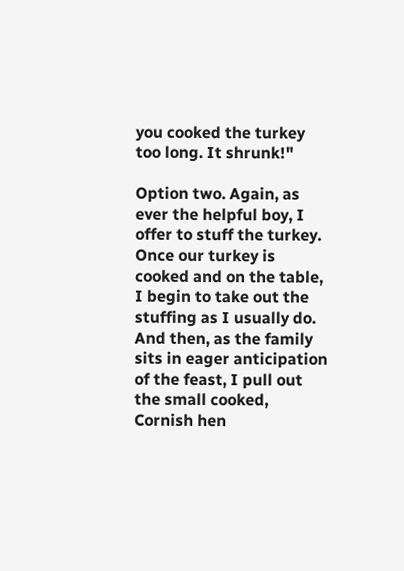you cooked the turkey too long. It shrunk!"

Option two. Again, as ever the helpful boy, I offer to stuff the turkey. Once our turkey is cooked and on the table, I begin to take out the stuffing as I usually do. And then, as the family sits in eager anticipation of the feast, I pull out the small cooked, Cornish hen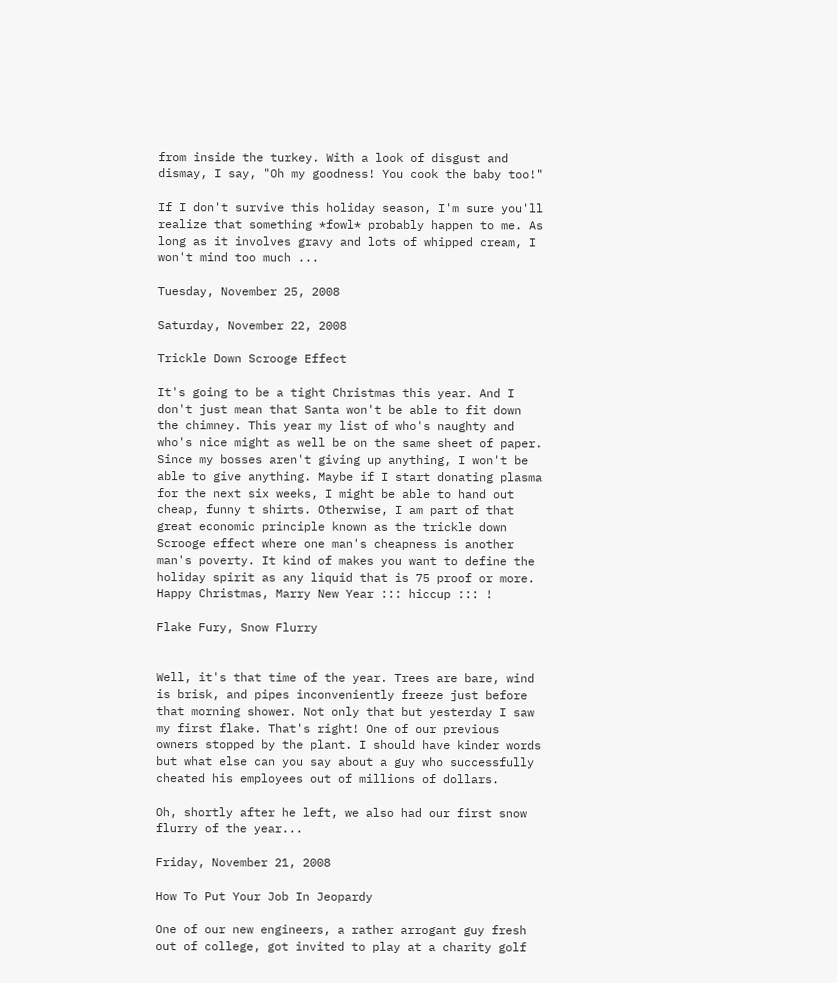from inside the turkey. With a look of disgust and dismay, I say, "Oh my goodness! You cook the baby too!"

If I don't survive this holiday season, I'm sure you'll realize that something *fowl* probably happen to me. As long as it involves gravy and lots of whipped cream, I won't mind too much ...

Tuesday, November 25, 2008

Saturday, November 22, 2008

Trickle Down Scrooge Effect

It's going to be a tight Christmas this year. And I don't just mean that Santa won't be able to fit down the chimney. This year my list of who's naughty and who's nice might as well be on the same sheet of paper. Since my bosses aren't giving up anything, I won't be able to give anything. Maybe if I start donating plasma for the next six weeks, I might be able to hand out cheap, funny t shirts. Otherwise, I am part of that great economic principle known as the trickle down Scrooge effect where one man's cheapness is another man's poverty. It kind of makes you want to define the holiday spirit as any liquid that is 75 proof or more. Happy Christmas, Marry New Year ::: hiccup ::: !

Flake Fury, Snow Flurry


Well, it's that time of the year. Trees are bare, wind is brisk, and pipes inconveniently freeze just before that morning shower. Not only that but yesterday I saw my first flake. That's right! One of our previous owners stopped by the plant. I should have kinder words but what else can you say about a guy who successfully cheated his employees out of millions of dollars.

Oh, shortly after he left, we also had our first snow flurry of the year...

Friday, November 21, 2008

How To Put Your Job In Jeopardy

One of our new engineers, a rather arrogant guy fresh out of college, got invited to play at a charity golf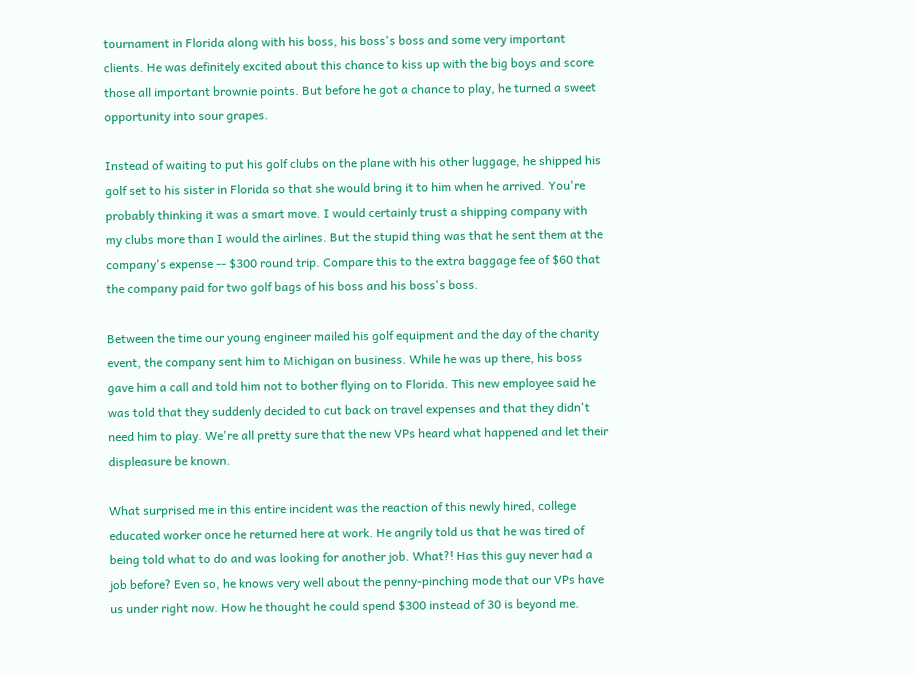tournament in Florida along with his boss, his boss's boss and some very important clients. He was definitely excited about this chance to kiss up with the big boys and score those all important brownie points. But before he got a chance to play, he turned a sweet opportunity into sour grapes.

Instead of waiting to put his golf clubs on the plane with his other luggage, he shipped his golf set to his sister in Florida so that she would bring it to him when he arrived. You're probably thinking it was a smart move. I would certainly trust a shipping company with my clubs more than I would the airlines. But the stupid thing was that he sent them at the company's expense -- $300 round trip. Compare this to the extra baggage fee of $60 that the company paid for two golf bags of his boss and his boss's boss.

Between the time our young engineer mailed his golf equipment and the day of the charity event, the company sent him to Michigan on business. While he was up there, his boss gave him a call and told him not to bother flying on to Florida. This new employee said he was told that they suddenly decided to cut back on travel expenses and that they didn't need him to play. We're all pretty sure that the new VPs heard what happened and let their displeasure be known.

What surprised me in this entire incident was the reaction of this newly hired, college educated worker once he returned here at work. He angrily told us that he was tired of being told what to do and was looking for another job. What?! Has this guy never had a job before? Even so, he knows very well about the penny-pinching mode that our VPs have us under right now. How he thought he could spend $300 instead of 30 is beyond me.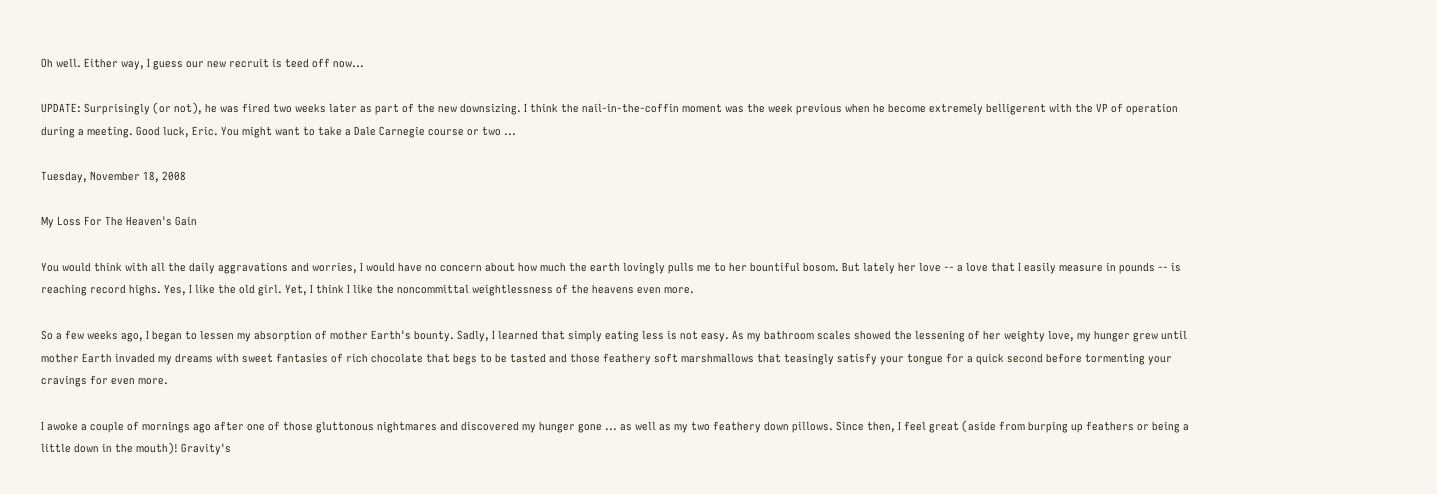Oh well. Either way, I guess our new recruit is teed off now...

UPDATE: Surprisingly (or not), he was fired two weeks later as part of the new downsizing. I think the nail-in-the-coffin moment was the week previous when he become extremely belligerent with the VP of operation during a meeting. Good luck, Eric. You might want to take a Dale Carnegie course or two ...

Tuesday, November 18, 2008

My Loss For The Heaven's Gain

You would think with all the daily aggravations and worries, I would have no concern about how much the earth lovingly pulls me to her bountiful bosom. But lately her love -- a love that I easily measure in pounds -- is reaching record highs. Yes, I like the old girl. Yet, I think I like the noncommittal weightlessness of the heavens even more.

So a few weeks ago, I began to lessen my absorption of mother Earth's bounty. Sadly, I learned that simply eating less is not easy. As my bathroom scales showed the lessening of her weighty love, my hunger grew until mother Earth invaded my dreams with sweet fantasies of rich chocolate that begs to be tasted and those feathery soft marshmallows that teasingly satisfy your tongue for a quick second before tormenting your cravings for even more.

I awoke a couple of mornings ago after one of those gluttonous nightmares and discovered my hunger gone ... as well as my two feathery down pillows. Since then, I feel great (aside from burping up feathers or being a little down in the mouth)! Gravity's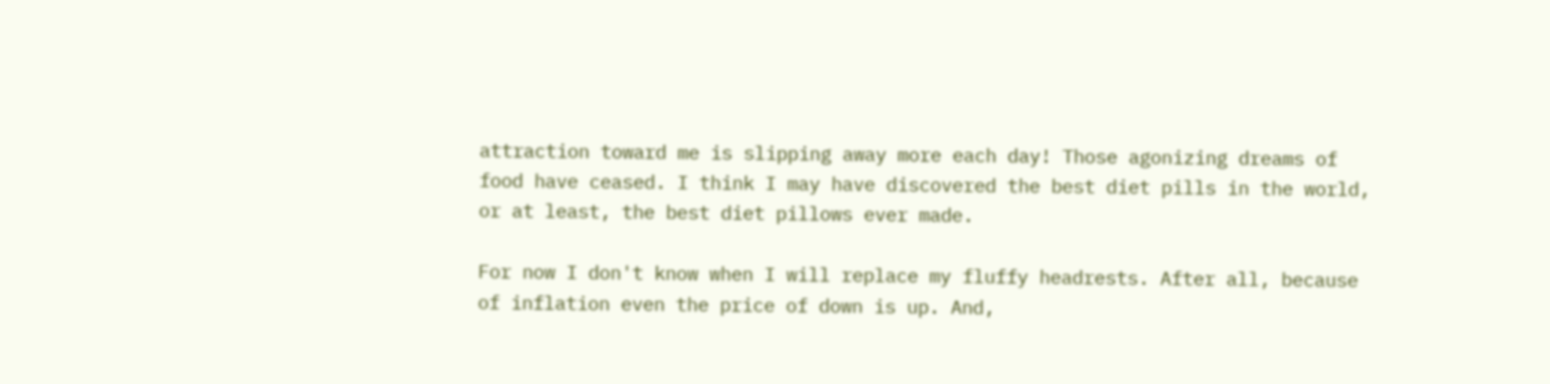attraction toward me is slipping away more each day! Those agonizing dreams of food have ceased. I think I may have discovered the best diet pills in the world, or at least, the best diet pillows ever made.

For now I don't know when I will replace my fluffy headrests. After all, because of inflation even the price of down is up. And,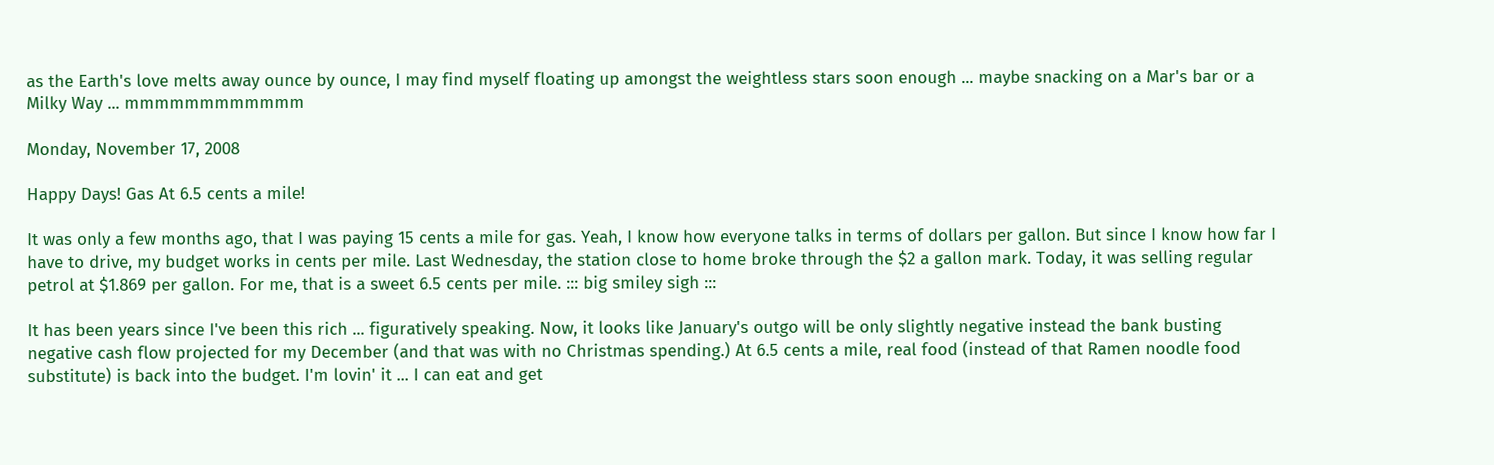as the Earth's love melts away ounce by ounce, I may find myself floating up amongst the weightless stars soon enough ... maybe snacking on a Mar's bar or a Milky Way ... mmmmmmmmmmmm

Monday, November 17, 2008

Happy Days! Gas At 6.5 cents a mile!

It was only a few months ago, that I was paying 15 cents a mile for gas. Yeah, I know how everyone talks in terms of dollars per gallon. But since I know how far I have to drive, my budget works in cents per mile. Last Wednesday, the station close to home broke through the $2 a gallon mark. Today, it was selling regular petrol at $1.869 per gallon. For me, that is a sweet 6.5 cents per mile. ::: big smiley sigh :::

It has been years since I've been this rich ... figuratively speaking. Now, it looks like January's outgo will be only slightly negative instead the bank busting negative cash flow projected for my December (and that was with no Christmas spending.) At 6.5 cents a mile, real food (instead of that Ramen noodle food substitute) is back into the budget. I'm lovin' it ... I can eat and get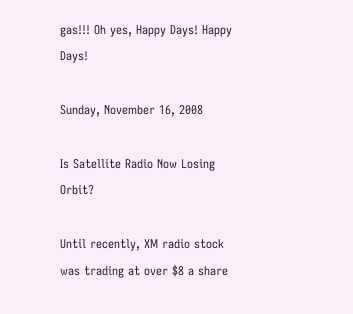gas!!! Oh yes, Happy Days! Happy Days!

Sunday, November 16, 2008

Is Satellite Radio Now Losing Orbit?

Until recently, XM radio stock was trading at over $8 a share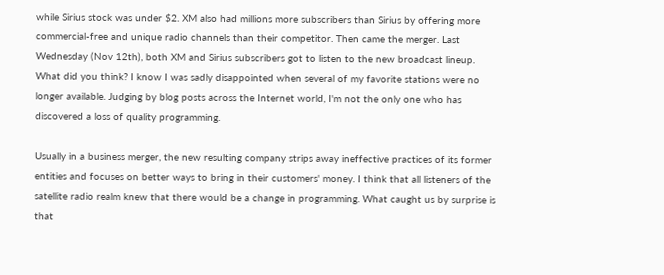while Sirius stock was under $2. XM also had millions more subscribers than Sirius by offering more commercial-free and unique radio channels than their competitor. Then came the merger. Last Wednesday (Nov 12th), both XM and Sirius subscribers got to listen to the new broadcast lineup. What did you think? I know I was sadly disappointed when several of my favorite stations were no longer available. Judging by blog posts across the Internet world, I'm not the only one who has discovered a loss of quality programming.

Usually in a business merger, the new resulting company strips away ineffective practices of its former entities and focuses on better ways to bring in their customers' money. I think that all listeners of the satellite radio realm knew that there would be a change in programming. What caught us by surprise is that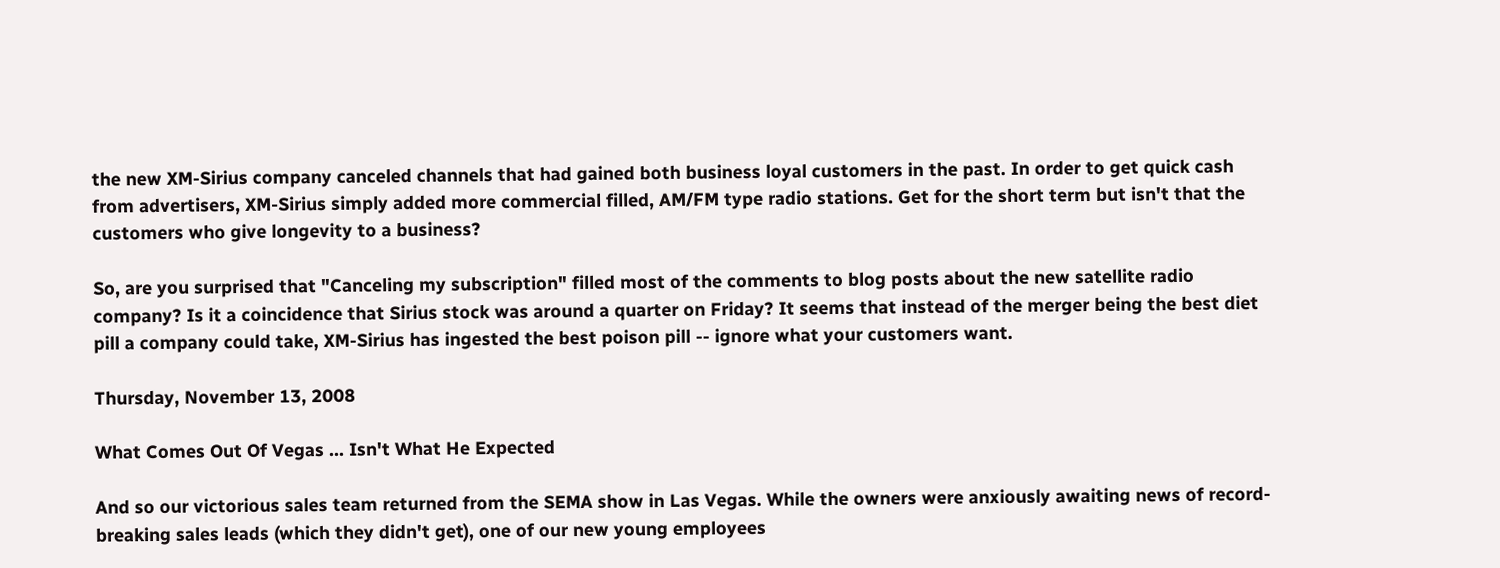the new XM-Sirius company canceled channels that had gained both business loyal customers in the past. In order to get quick cash from advertisers, XM-Sirius simply added more commercial filled, AM/FM type radio stations. Get for the short term but isn't that the customers who give longevity to a business?

So, are you surprised that "Canceling my subscription" filled most of the comments to blog posts about the new satellite radio company? Is it a coincidence that Sirius stock was around a quarter on Friday? It seems that instead of the merger being the best diet pill a company could take, XM-Sirius has ingested the best poison pill -- ignore what your customers want.

Thursday, November 13, 2008

What Comes Out Of Vegas ... Isn't What He Expected

And so our victorious sales team returned from the SEMA show in Las Vegas. While the owners were anxiously awaiting news of record-breaking sales leads (which they didn't get), one of our new young employees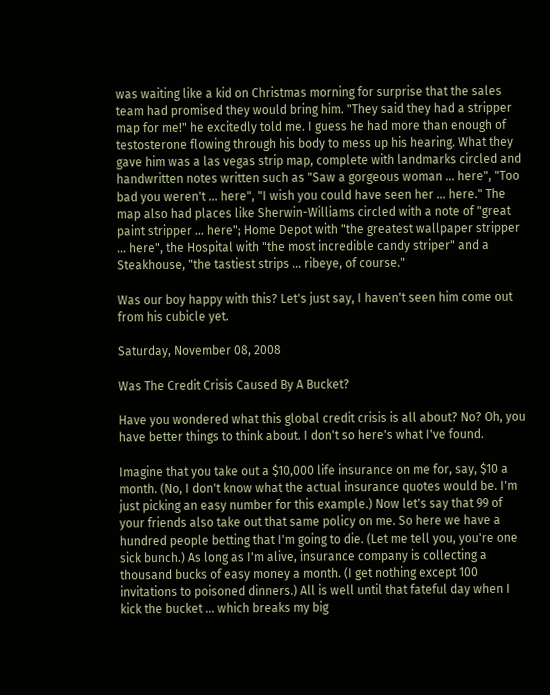was waiting like a kid on Christmas morning for surprise that the sales team had promised they would bring him. "They said they had a stripper map for me!" he excitedly told me. I guess he had more than enough of testosterone flowing through his body to mess up his hearing. What they gave him was a las vegas strip map, complete with landmarks circled and handwritten notes written such as "Saw a gorgeous woman ... here", "Too bad you weren't ... here", "I wish you could have seen her ... here." The map also had places like Sherwin-Williams circled with a note of "great paint stripper ... here"; Home Depot with "the greatest wallpaper stripper ... here", the Hospital with "the most incredible candy striper" and a Steakhouse, "the tastiest strips ... ribeye, of course."

Was our boy happy with this? Let's just say, I haven't seen him come out from his cubicle yet.

Saturday, November 08, 2008

Was The Credit Crisis Caused By A Bucket?

Have you wondered what this global credit crisis is all about? No? Oh, you have better things to think about. I don't so here's what I've found.

Imagine that you take out a $10,000 life insurance on me for, say, $10 a month. (No, I don't know what the actual insurance quotes would be. I'm just picking an easy number for this example.) Now let's say that 99 of your friends also take out that same policy on me. So here we have a hundred people betting that I'm going to die. (Let me tell you, you're one sick bunch.) As long as I'm alive, insurance company is collecting a thousand bucks of easy money a month. (I get nothing except 100 invitations to poisoned dinners.) All is well until that fateful day when I kick the bucket ... which breaks my big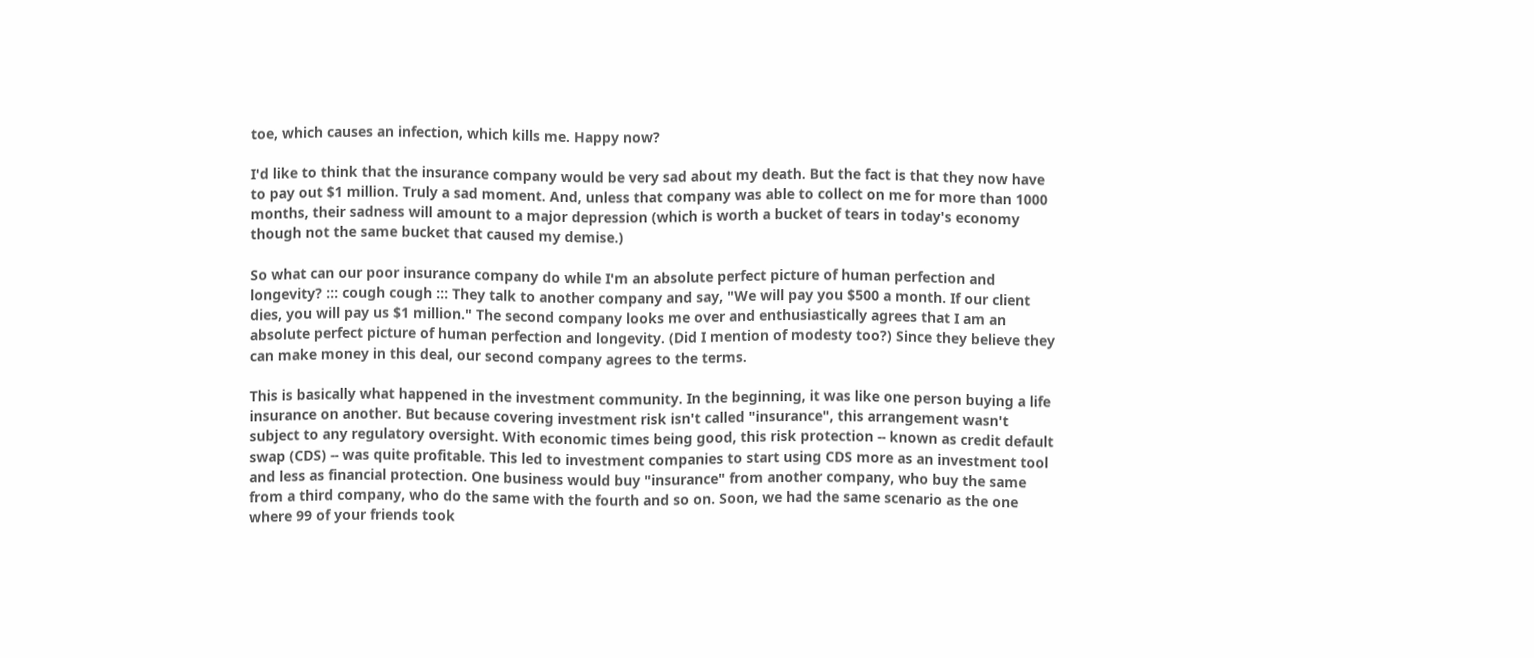toe, which causes an infection, which kills me. Happy now?

I'd like to think that the insurance company would be very sad about my death. But the fact is that they now have to pay out $1 million. Truly a sad moment. And, unless that company was able to collect on me for more than 1000 months, their sadness will amount to a major depression (which is worth a bucket of tears in today's economy though not the same bucket that caused my demise.)

So what can our poor insurance company do while I'm an absolute perfect picture of human perfection and longevity? ::: cough cough ::: They talk to another company and say, "We will pay you $500 a month. If our client dies, you will pay us $1 million." The second company looks me over and enthusiastically agrees that I am an absolute perfect picture of human perfection and longevity. (Did I mention of modesty too?) Since they believe they can make money in this deal, our second company agrees to the terms.

This is basically what happened in the investment community. In the beginning, it was like one person buying a life insurance on another. But because covering investment risk isn't called "insurance", this arrangement wasn't subject to any regulatory oversight. With economic times being good, this risk protection -- known as credit default swap (CDS) -- was quite profitable. This led to investment companies to start using CDS more as an investment tool and less as financial protection. One business would buy "insurance" from another company, who buy the same from a third company, who do the same with the fourth and so on. Soon, we had the same scenario as the one where 99 of your friends took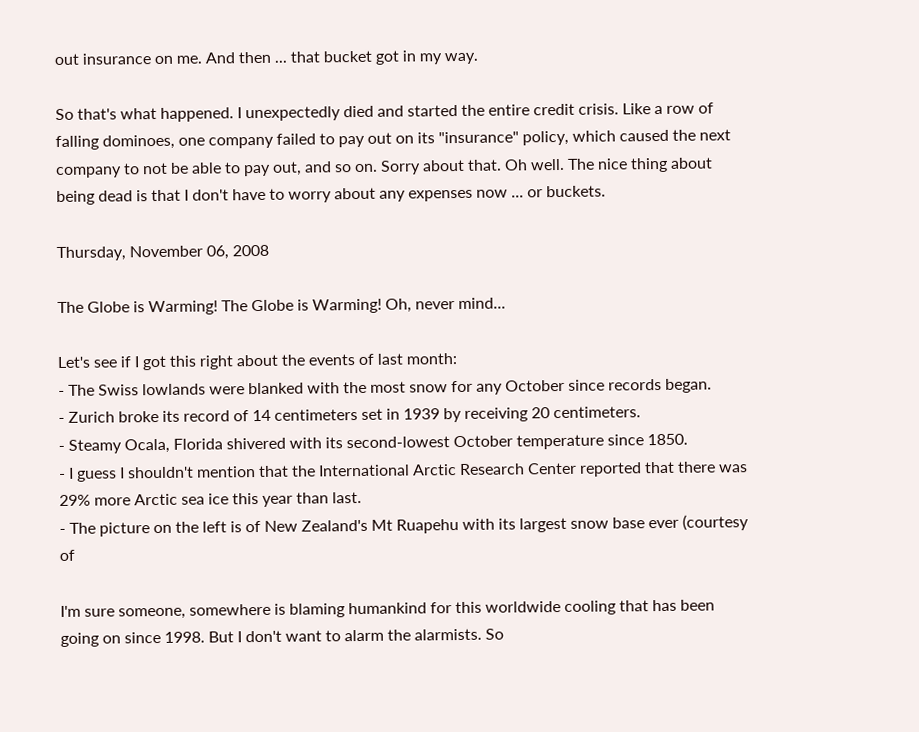out insurance on me. And then ... that bucket got in my way.

So that's what happened. I unexpectedly died and started the entire credit crisis. Like a row of falling dominoes, one company failed to pay out on its "insurance" policy, which caused the next company to not be able to pay out, and so on. Sorry about that. Oh well. The nice thing about being dead is that I don't have to worry about any expenses now ... or buckets.

Thursday, November 06, 2008

The Globe is Warming! The Globe is Warming! Oh, never mind...

Let's see if I got this right about the events of last month:
- The Swiss lowlands were blanked with the most snow for any October since records began.
- Zurich broke its record of 14 centimeters set in 1939 by receiving 20 centimeters.
- Steamy Ocala, Florida shivered with its second-lowest October temperature since 1850.
- I guess I shouldn't mention that the International Arctic Research Center reported that there was 29% more Arctic sea ice this year than last.
- The picture on the left is of New Zealand's Mt Ruapehu with its largest snow base ever (courtesy of

I'm sure someone, somewhere is blaming humankind for this worldwide cooling that has been going on since 1998. But I don't want to alarm the alarmists. So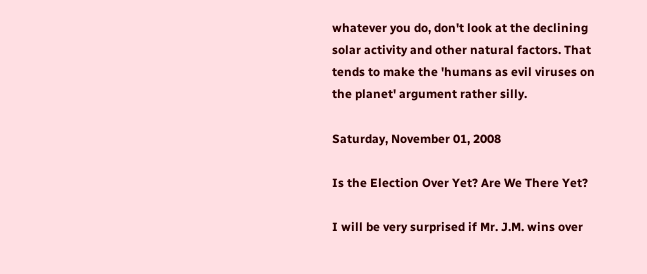whatever you do, don't look at the declining solar activity and other natural factors. That tends to make the 'humans as evil viruses on the planet' argument rather silly.

Saturday, November 01, 2008

Is the Election Over Yet? Are We There Yet?

I will be very surprised if Mr. J.M. wins over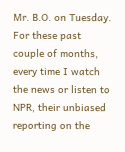Mr. B.O. on Tuesday. For these past couple of months, every time I watch the news or listen to NPR, their unbiased reporting on the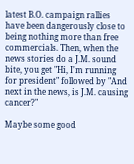latest B.O. campaign rallies have been dangerously close to being nothing more than free commercials. Then, when the news stories do a J.M. sound bite, you get "Hi, I'm running for president" followed by "And next in the news, is J.M. causing cancer?"

Maybe some good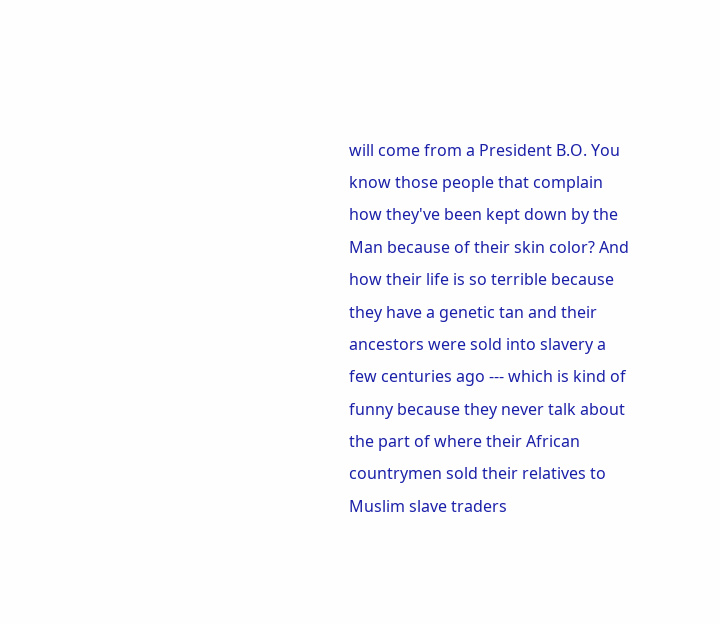will come from a President B.O. You know those people that complain how they've been kept down by the Man because of their skin color? And how their life is so terrible because they have a genetic tan and their ancestors were sold into slavery a few centuries ago --- which is kind of funny because they never talk about the part of where their African countrymen sold their relatives to Muslim slave traders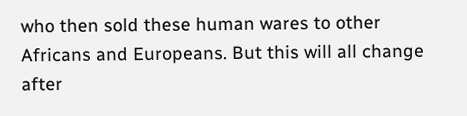who then sold these human wares to other Africans and Europeans. But this will all change after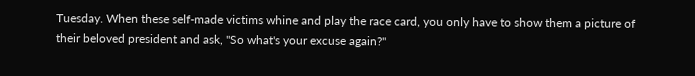Tuesday. When these self-made victims whine and play the race card, you only have to show them a picture of their beloved president and ask, "So what's your excuse again?"